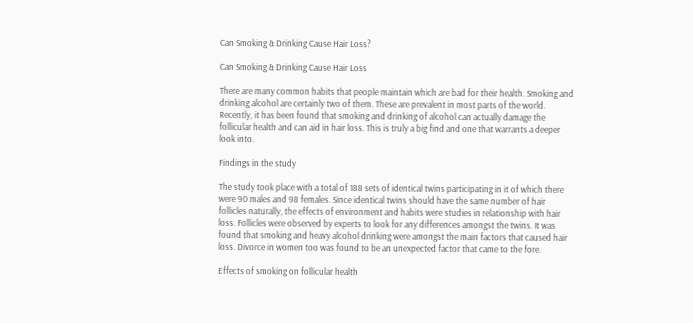Can Smoking & Drinking Cause Hair Loss?

Can Smoking & Drinking Cause Hair Loss

There are many common habits that people maintain which are bad for their health. Smoking and drinking alcohol are certainly two of them. These are prevalent in most parts of the world. Recently, it has been found that smoking and drinking of alcohol can actually damage the follicular health and can aid in hair loss. This is truly a big find and one that warrants a deeper look into.

Findings in the study

The study took place with a total of 188 sets of identical twins participating in it of which there were 90 males and 98 females. Since identical twins should have the same number of hair follicles naturally, the effects of environment and habits were studies in relationship with hair loss. Follicles were observed by experts to look for any differences amongst the twins. It was found that smoking and heavy alcohol drinking were amongst the main factors that caused hair loss. Divorce in women too was found to be an unexpected factor that came to the fore.

Effects of smoking on follicular health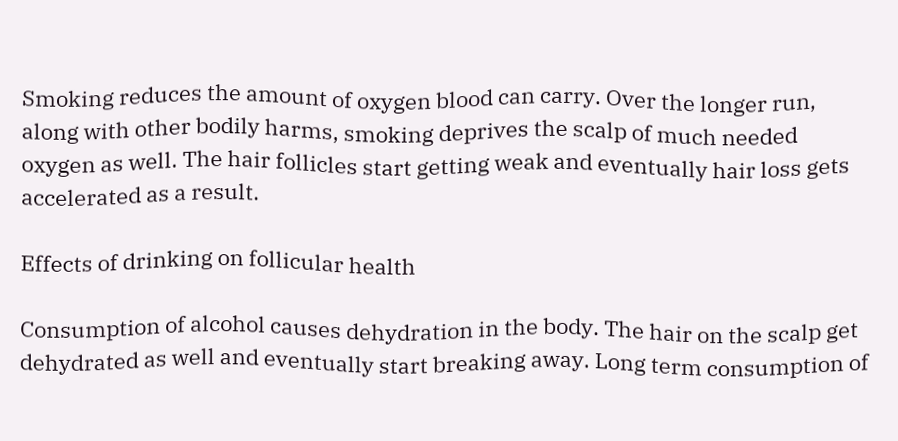Smoking reduces the amount of oxygen blood can carry. Over the longer run, along with other bodily harms, smoking deprives the scalp of much needed oxygen as well. The hair follicles start getting weak and eventually hair loss gets accelerated as a result.

Effects of drinking on follicular health

Consumption of alcohol causes dehydration in the body. The hair on the scalp get dehydrated as well and eventually start breaking away. Long term consumption of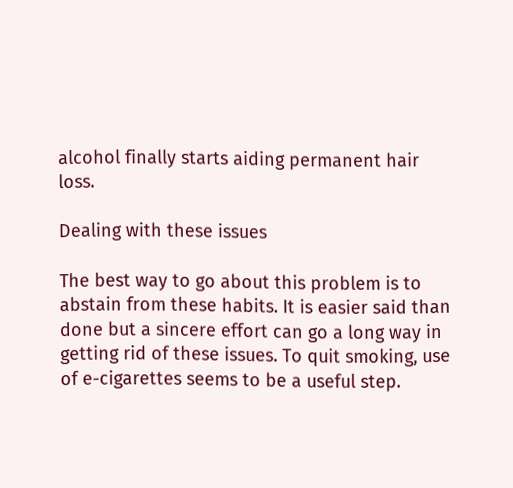alcohol finally starts aiding permanent hair loss.

Dealing with these issues

The best way to go about this problem is to abstain from these habits. It is easier said than done but a sincere effort can go a long way in getting rid of these issues. To quit smoking, use of e-cigarettes seems to be a useful step.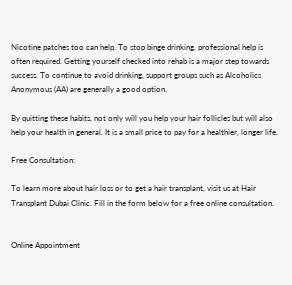Nicotine patches too can help. To stop binge drinking, professional help is often required. Getting yourself checked into rehab is a major step towards success. To continue to avoid drinking, support groups such as Alcoholics Anonymous (AA) are generally a good option.

By quitting these habits, not only will you help your hair follicles but will also help your health in general. It is a small price to pay for a healthier, longer life.

Free Consultation:

To learn more about hair loss or to get a hair transplant, visit us at Hair Transplant Dubai Clinic. Fill in the form below for a free online consultation.


Online Appointment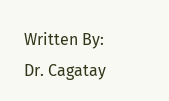Written By: Dr. Cagatay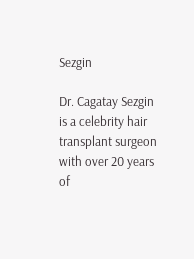Sezgin

Dr. Cagatay Sezgin is a celebrity hair transplant surgeon with over 20 years of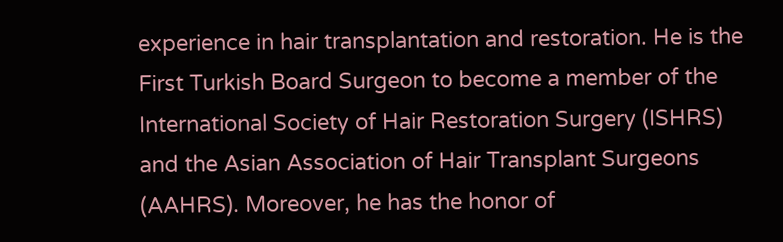experience in hair transplantation and restoration. He is the First Turkish Board Surgeon to become a member of the International Society of Hair Restoration Surgery (ISHRS) and the Asian Association of Hair Transplant Surgeons (AAHRS). Moreover, he has the honor of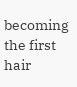becoming the first hair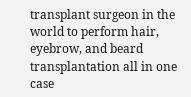transplant surgeon in the world to perform hair, eyebrow, and beard transplantation all in one case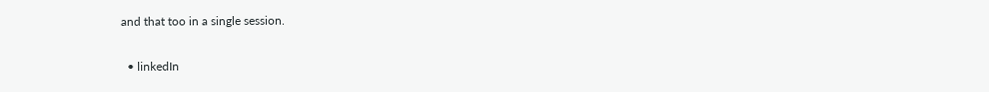and that too in a single session.

  • linkedIn